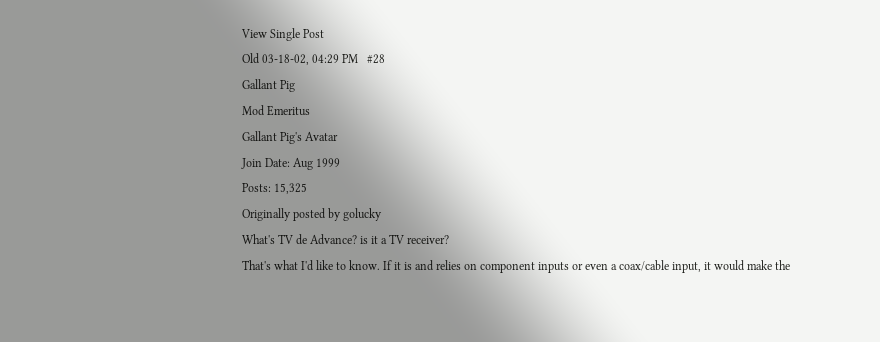View Single Post
Old 03-18-02, 04:29 PM   #28
Gallant Pig
Mod Emeritus
Gallant Pig's Avatar
Join Date: Aug 1999
Posts: 15,325
Originally posted by golucky
What's TV de Advance? is it a TV receiver?
That's what I'd like to know. If it is and relies on component inputs or even a coax/cable input, it would make the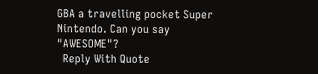GBA a travelling pocket Super Nintendo. Can you say "AWESOME"?
  Reply With Quote